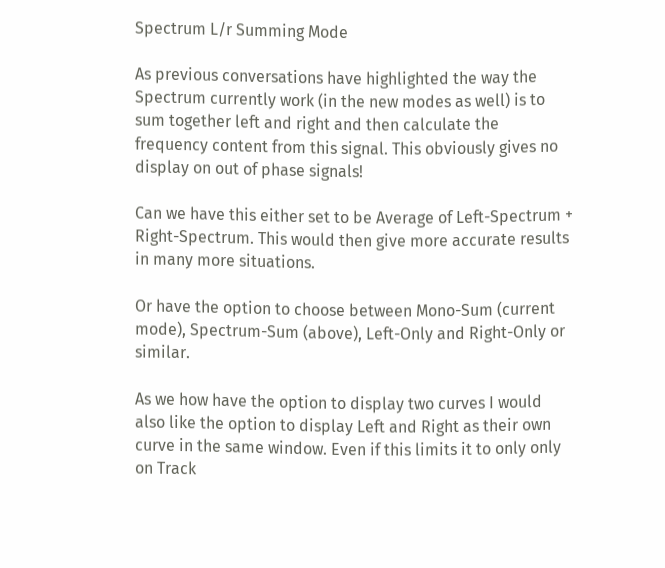Spectrum L/r Summing Mode

As previous conversations have highlighted the way the Spectrum currently work (in the new modes as well) is to sum together left and right and then calculate the frequency content from this signal. This obviously gives no display on out of phase signals!

Can we have this either set to be Average of Left-Spectrum + Right-Spectrum. This would then give more accurate results in many more situations.

Or have the option to choose between Mono-Sum (current mode), Spectrum-Sum (above), Left-Only and Right-Only or similar.

As we how have the option to display two curves I would also like the option to display Left and Right as their own curve in the same window. Even if this limits it to only only on Track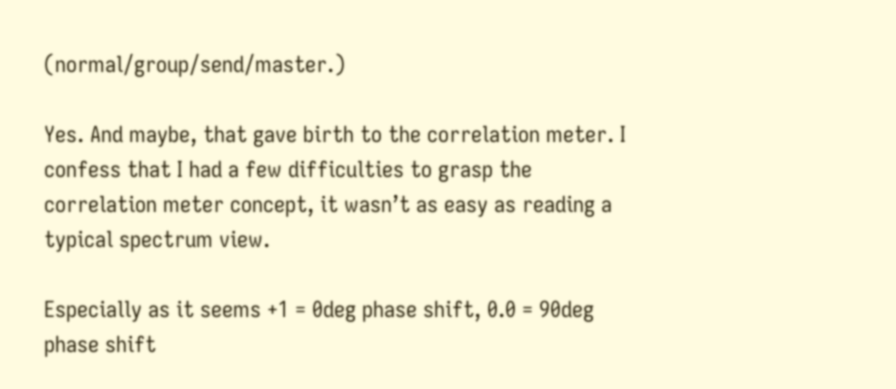(normal/group/send/master.)

Yes. And maybe, that gave birth to the correlation meter. I confess that I had a few difficulties to grasp the correlation meter concept, it wasn’t as easy as reading a typical spectrum view.

Especially as it seems +1 = 0deg phase shift, 0.0 = 90deg phase shift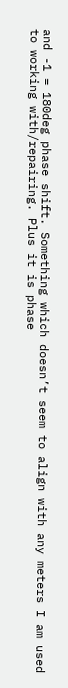and -1 = 180deg phase shift. Something which doesn’t seem to align with any meters I am used to working with/repairing. Plus it is phase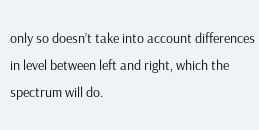only so doesn’t take into account differences in level between left and right, which the spectrum will do.